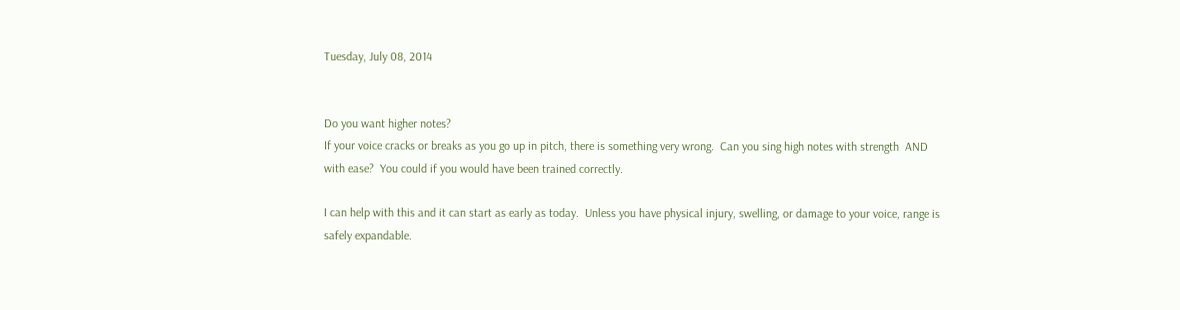Tuesday, July 08, 2014


Do you want higher notes?
If your voice cracks or breaks as you go up in pitch, there is something very wrong.  Can you sing high notes with strength  AND with ease?  You could if you would have been trained correctly.

I can help with this and it can start as early as today.  Unless you have physical injury, swelling, or damage to your voice, range is safely expandable.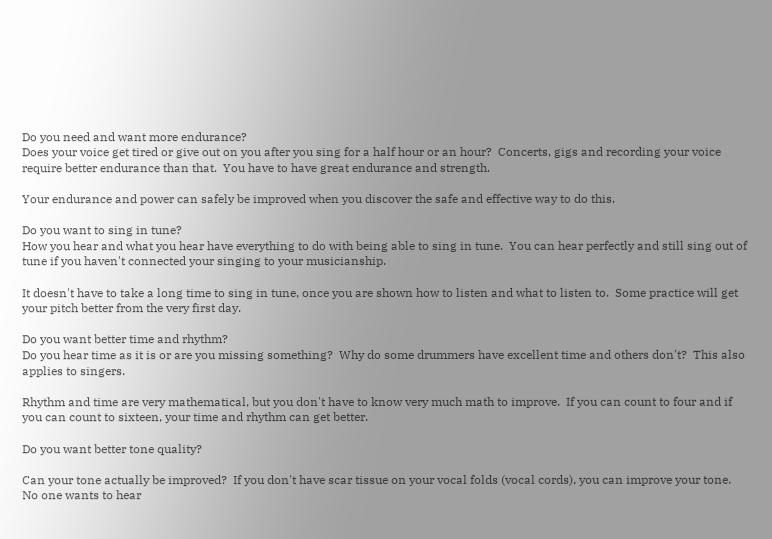Do you need and want more endurance?
Does your voice get tired or give out on you after you sing for a half hour or an hour?  Concerts, gigs and recording your voice require better endurance than that.  You have to have great endurance and strength.

Your endurance and power can safely be improved when you discover the safe and effective way to do this.

Do you want to sing in tune?
How you hear and what you hear have everything to do with being able to sing in tune.  You can hear perfectly and still sing out of tune if you haven't connected your singing to your musicianship.

It doesn't have to take a long time to sing in tune, once you are shown how to listen and what to listen to.  Some practice will get your pitch better from the very first day.

Do you want better time and rhythm?
Do you hear time as it is or are you missing something?  Why do some drummers have excellent time and others don't?  This also applies to singers.

Rhythm and time are very mathematical, but you don't have to know very much math to improve.  If you can count to four and if you can count to sixteen, your time and rhythm can get better.

Do you want better tone quality?

Can your tone actually be improved?  If you don't have scar tissue on your vocal folds (vocal cords), you can improve your tone.  No one wants to hear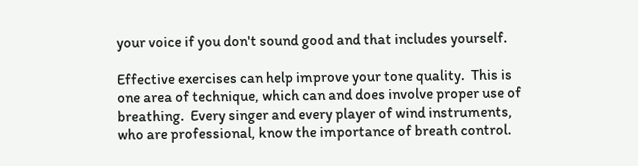your voice if you don't sound good and that includes yourself.

Effective exercises can help improve your tone quality.  This is one area of technique, which can and does involve proper use of breathing.  Every singer and every player of wind instruments, who are professional, know the importance of breath control.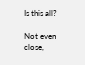Is this all?

Not even close,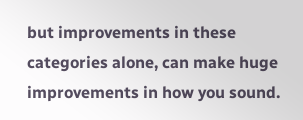but improvements in these categories alone, can make huge improvements in how you sound.